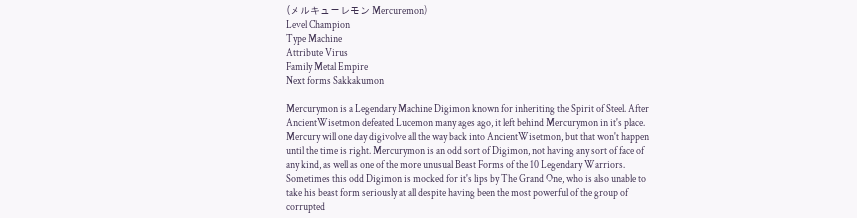(メルキューレモン Mercuremon)
Level Champion
Type Machine
Attribute Virus
Family Metal Empire
Next forms Sakkakumon

Mercurymon is a Legendary Machine Digimon known for inheriting the Spirit of Steel. After AncientWisetmon defeated Lucemon many ages ago, it left behind Mercurymon in it's place. Mercury will one day digivolve all the way back into AncientWisetmon, but that won't happen until the time is right. Mercurymon is an odd sort of Digimon, not having any sort of face of any kind, as well as one of the more unusual Beast Forms of the 10 Legendary Warriors. Sometimes this odd Digimon is mocked for it's lips by The Grand One, who is also unable to take his beast form seriously at all despite having been the most powerful of the group of corrupted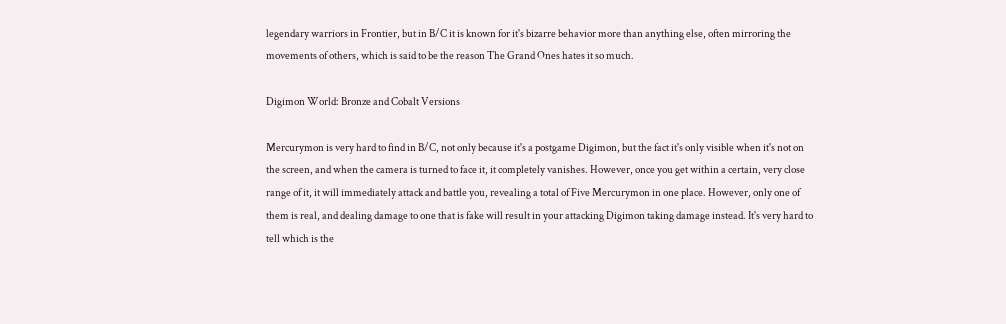legendary warriors in Frontier, but in B/C it is known for it's bizarre behavior more than anything else, often mirroring the movements of others, which is said to be the reason The Grand Ones hates it so much.

Digimon World: Bronze and Cobalt Versions

Mercurymon is very hard to find in B/C, not only because it's a postgame Digimon, but the fact it's only visible when it's not on the screen, and when the camera is turned to face it, it completely vanishes. However, once you get within a certain, very close range of it, it will immediately attack and battle you, revealing a total of Five Mercurymon in one place. However, only one of them is real, and dealing damage to one that is fake will result in your attacking Digimon taking damage instead. It's very hard to tell which is the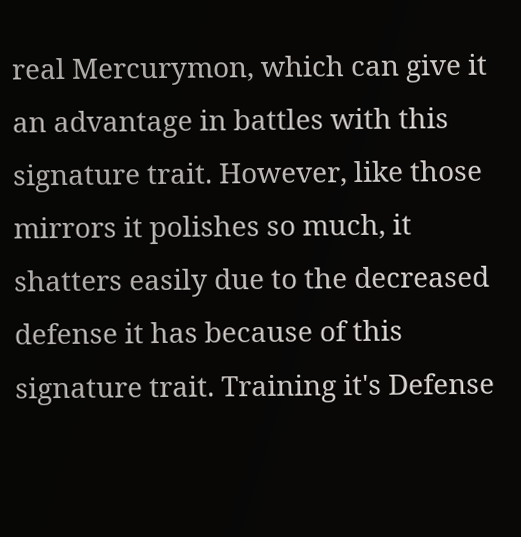real Mercurymon, which can give it an advantage in battles with this signature trait. However, like those mirrors it polishes so much, it shatters easily due to the decreased defense it has because of this signature trait. Training it's Defense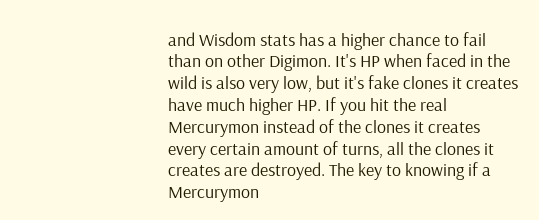and Wisdom stats has a higher chance to fail than on other Digimon. It's HP when faced in the wild is also very low, but it's fake clones it creates have much higher HP. If you hit the real Mercurymon instead of the clones it creates every certain amount of turns, all the clones it creates are destroyed. The key to knowing if a Mercurymon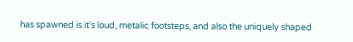has spawned is it's loud, metalic footsteps, and also the uniquely shaped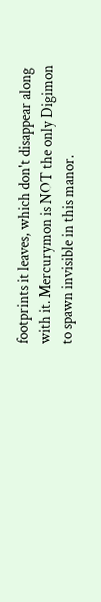footprints it leaves, which don't disappear along with it. Mercurymon is NOT the only Digimon to spawn invisible in this manor.